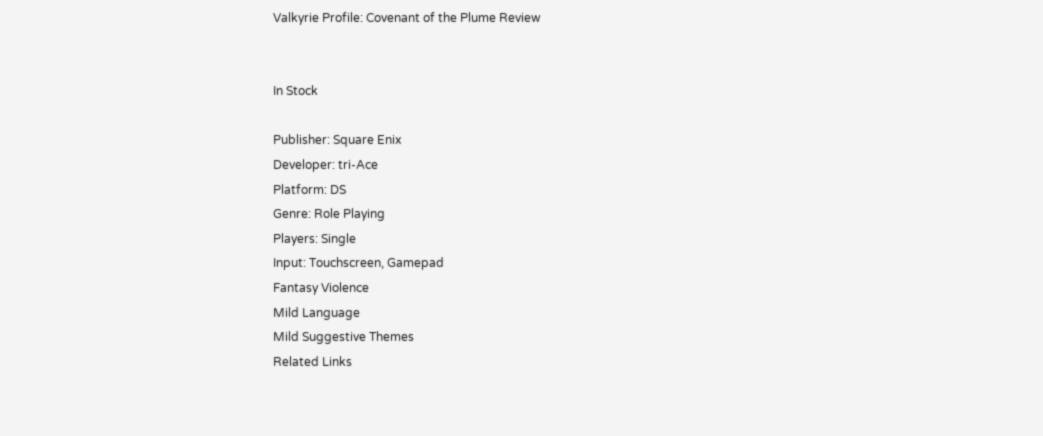Valkyrie Profile: Covenant of the Plume Review


In Stock

Publisher: Square Enix
Developer: tri-Ace
Platform: DS
Genre: Role Playing
Players: Single
Input: Touchscreen, Gamepad
Fantasy Violence
Mild Language
Mild Suggestive Themes
Related Links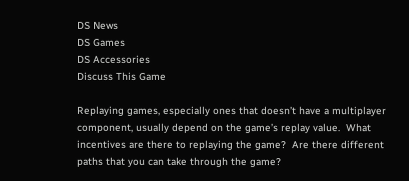DS News
DS Games
DS Accessories
Discuss This Game

Replaying games, especially ones that doesn’t have a multiplayer component, usually depend on the game’s replay value.  What incentives are there to replaying the game?  Are there different paths that you can take through the game?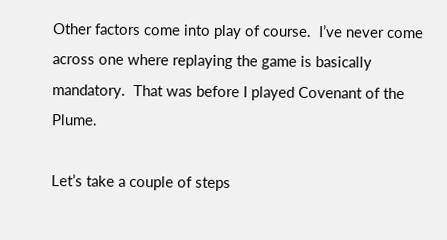Other factors come into play of course.  I’ve never come across one where replaying the game is basically mandatory.  That was before I played Covenant of the Plume.

Let’s take a couple of steps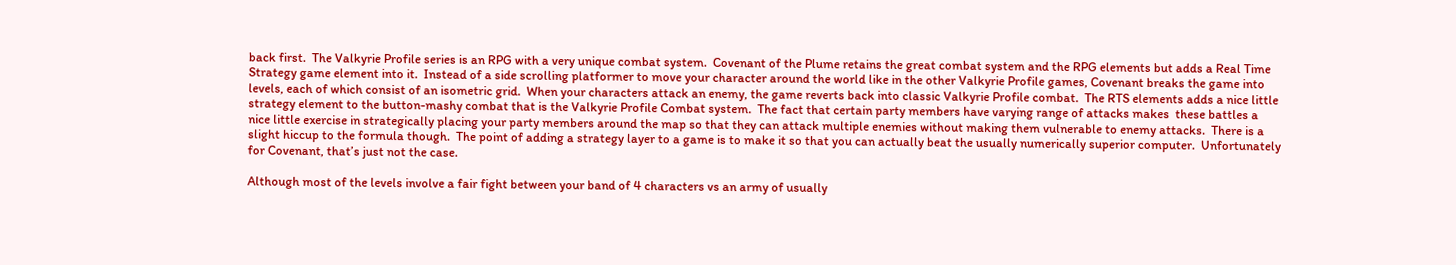back first.  The Valkyrie Profile series is an RPG with a very unique combat system.  Covenant of the Plume retains the great combat system and the RPG elements but adds a Real Time Strategy game element into it.  Instead of a side scrolling platformer to move your character around the world like in the other Valkyrie Profile games, Covenant breaks the game into levels, each of which consist of an isometric grid.  When your characters attack an enemy, the game reverts back into classic Valkyrie Profile combat.  The RTS elements adds a nice little strategy element to the button-mashy combat that is the Valkyrie Profile Combat system.  The fact that certain party members have varying range of attacks makes  these battles a nice little exercise in strategically placing your party members around the map so that they can attack multiple enemies without making them vulnerable to enemy attacks.  There is a slight hiccup to the formula though.  The point of adding a strategy layer to a game is to make it so that you can actually beat the usually numerically superior computer.  Unfortunately for Covenant, that’s just not the case.

Although most of the levels involve a fair fight between your band of 4 characters vs an army of usually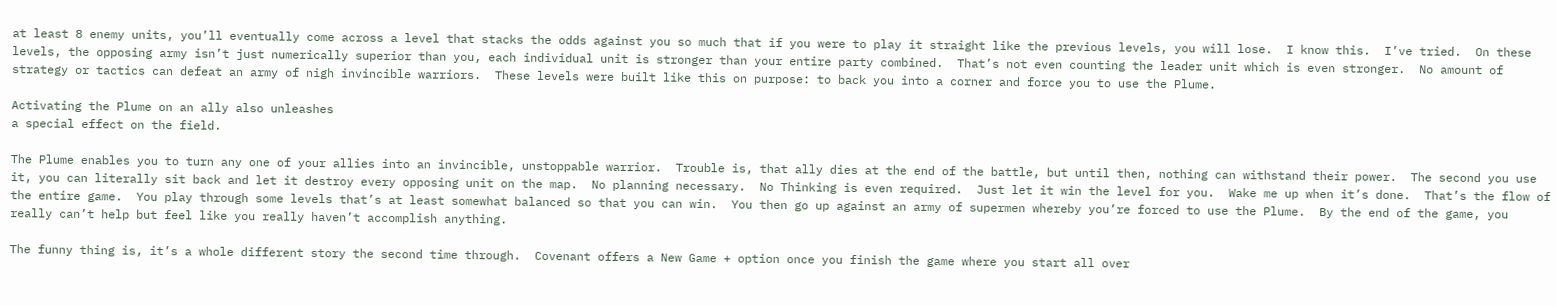at least 8 enemy units, you’ll eventually come across a level that stacks the odds against you so much that if you were to play it straight like the previous levels, you will lose.  I know this.  I’ve tried.  On these levels, the opposing army isn’t just numerically superior than you, each individual unit is stronger than your entire party combined.  That’s not even counting the leader unit which is even stronger.  No amount of strategy or tactics can defeat an army of nigh invincible warriors.  These levels were built like this on purpose: to back you into a corner and force you to use the Plume.

Activating the Plume on an ally also unleashes
a special effect on the field.

The Plume enables you to turn any one of your allies into an invincible, unstoppable warrior.  Trouble is, that ally dies at the end of the battle, but until then, nothing can withstand their power.  The second you use it, you can literally sit back and let it destroy every opposing unit on the map.  No planning necessary.  No Thinking is even required.  Just let it win the level for you.  Wake me up when it’s done.  That’s the flow of the entire game.  You play through some levels that’s at least somewhat balanced so that you can win.  You then go up against an army of supermen whereby you’re forced to use the Plume.  By the end of the game, you really can’t help but feel like you really haven’t accomplish anything.

The funny thing is, it’s a whole different story the second time through.  Covenant offers a New Game + option once you finish the game where you start all over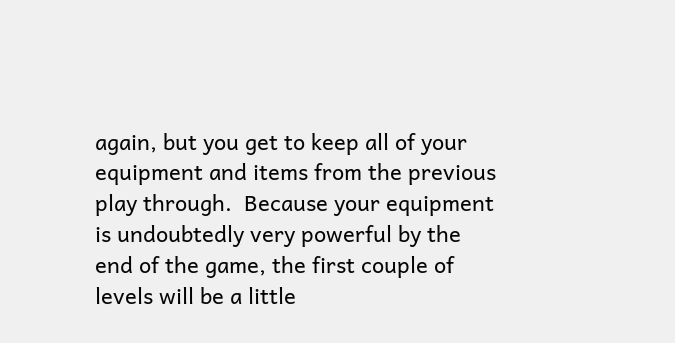again, but you get to keep all of your equipment and items from the previous play through.  Because your equipment is undoubtedly very powerful by the end of the game, the first couple of levels will be a little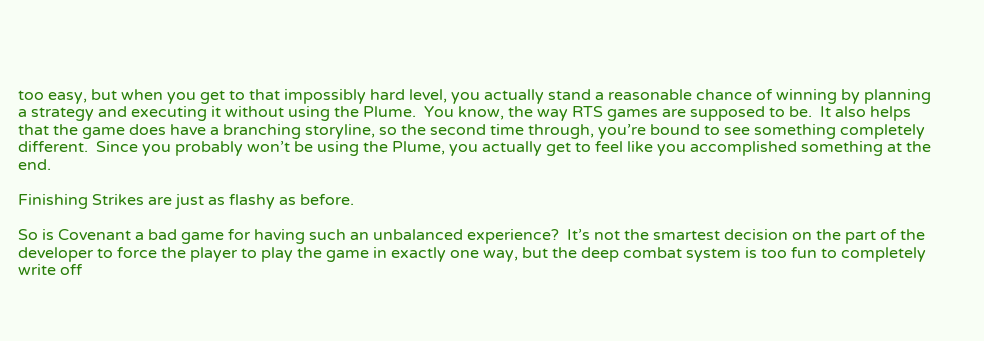too easy, but when you get to that impossibly hard level, you actually stand a reasonable chance of winning by planning a strategy and executing it without using the Plume.  You know, the way RTS games are supposed to be.  It also helps that the game does have a branching storyline, so the second time through, you’re bound to see something completely different.  Since you probably won’t be using the Plume, you actually get to feel like you accomplished something at the end.

Finishing Strikes are just as flashy as before.

So is Covenant a bad game for having such an unbalanced experience?  It’s not the smartest decision on the part of the developer to force the player to play the game in exactly one way, but the deep combat system is too fun to completely write off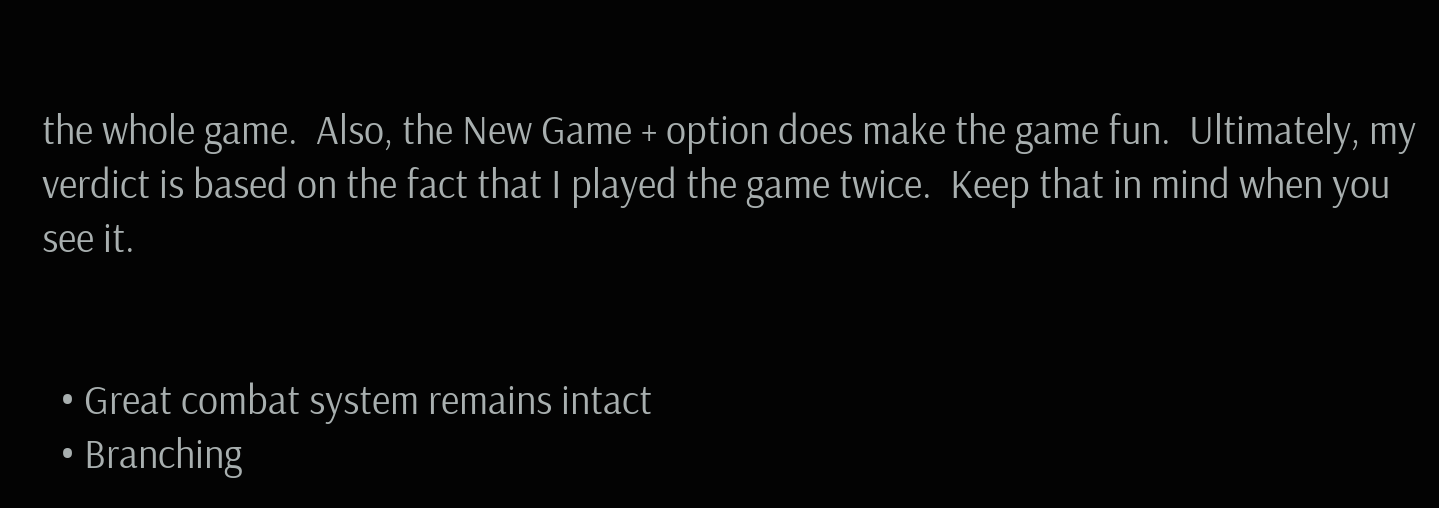the whole game.  Also, the New Game + option does make the game fun.  Ultimately, my verdict is based on the fact that I played the game twice.  Keep that in mind when you see it.


  • Great combat system remains intact
  • Branching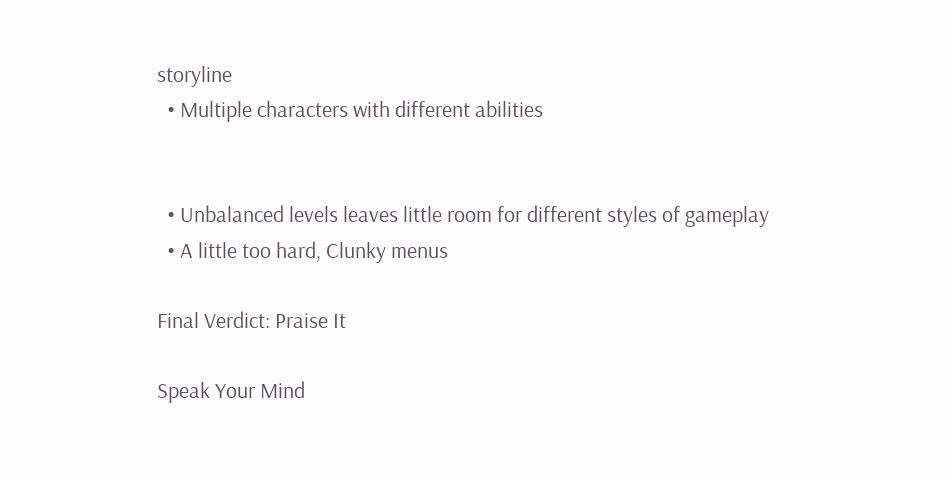storyline
  • Multiple characters with different abilities


  • Unbalanced levels leaves little room for different styles of gameplay
  • A little too hard, Clunky menus

Final Verdict: Praise It

Speak Your Mind